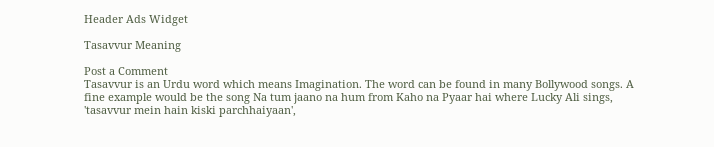Header Ads Widget

Tasavvur Meaning

Post a Comment
Tasavvur is an Urdu word which means Imagination. The word can be found in many Bollywood songs. A fine example would be the song Na tum jaano na hum from Kaho na Pyaar hai where Lucky Ali sings, 'tasavvur mein hain kiski parchhaiyaan',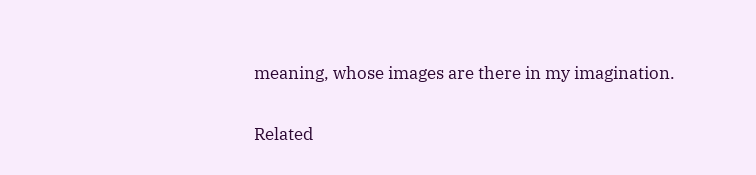meaning, whose images are there in my imagination.

Related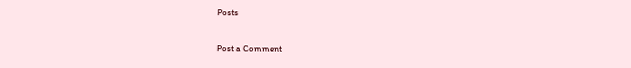Posts

Post a Comment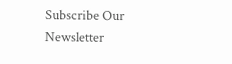Subscribe Our Newsletter